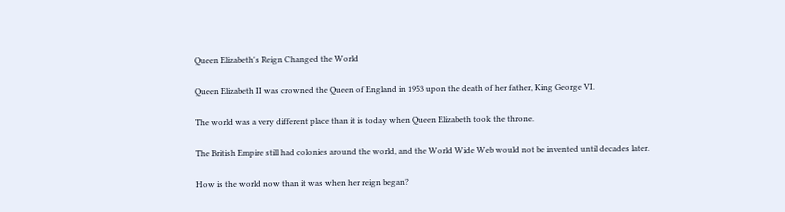Queen Elizabeth's Reign Changed the World

Queen Elizabeth II was crowned the Queen of England in 1953 upon the death of her father, King George VI.

The world was a very different place than it is today when Queen Elizabeth took the throne.

The British Empire still had colonies around the world, and the World Wide Web would not be invented until decades later.

How is the world now than it was when her reign began?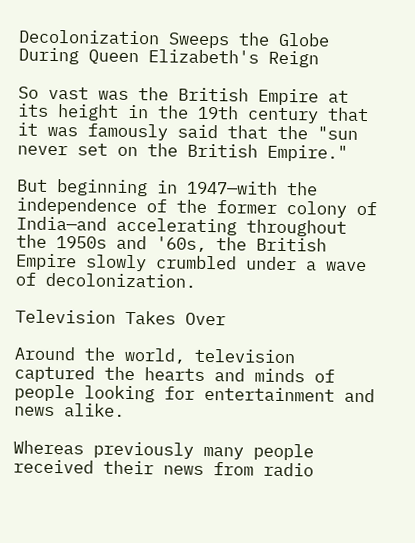Decolonization Sweeps the Globe During Queen Elizabeth's Reign

So vast was the British Empire at its height in the 19th century that it was famously said that the "sun never set on the British Empire."

But beginning in 1947—with the independence of the former colony of India—and accelerating throughout the 1950s and '60s, the British Empire slowly crumbled under a wave of decolonization.

Television Takes Over

Around the world, television captured the hearts and minds of people looking for entertainment and news alike.

Whereas previously many people received their news from radio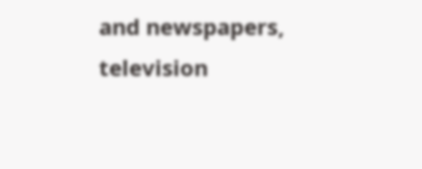and newspapers, television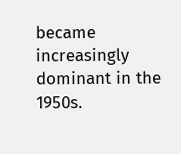became increasingly dominant in the 1950s.